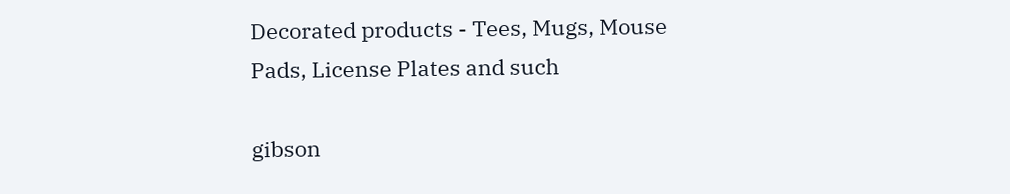Decorated products - Tees, Mugs, Mouse Pads, License Plates and such

gibson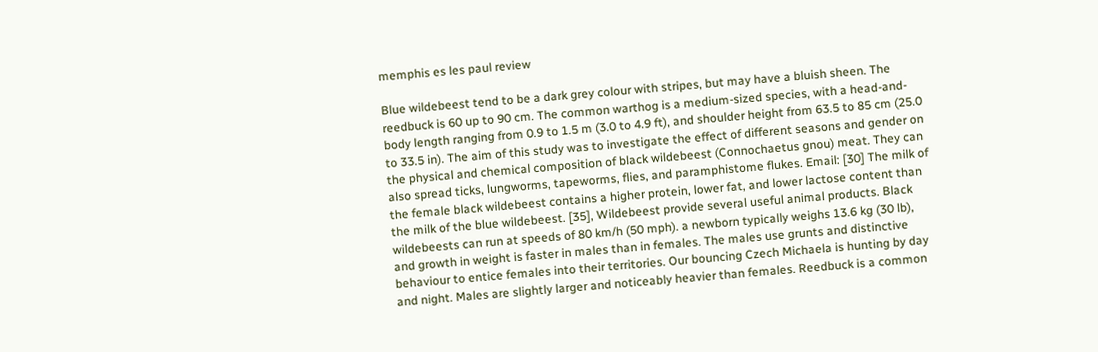memphis es les paul review

Blue wildebeest tend to be a dark grey colour with stripes, but may have a bluish sheen. The reedbuck is 60 up to 90 cm. The common warthog is a medium-sized species, with a head-and-body length ranging from 0.9 to 1.5 m (3.0 to 4.9 ft), and shoulder height from 63.5 to 85 cm (25.0 to 33.5 in). The aim of this study was to investigate the effect of different seasons and gender on the physical and chemical composition of black wildebeest (Connochaetus gnou) meat. They can also spread ticks, lungworms, tapeworms, flies, and paramphistome flukes. Email: [30] The milk of the female black wildebeest contains a higher protein, lower fat, and lower lactose content than the milk of the blue wildebeest. [35], Wildebeest provide several useful animal products. Black wildebeests can run at speeds of 80 km/h (50 mph). a newborn typically weighs 13.6 kg (30 lb), and growth in weight is faster in males than in females. The males use grunts and distinctive behaviour to entice females into their territories. Our bouncing Czech Michaela is hunting by day and night. Males are slightly larger and noticeably heavier than females. Reedbuck is a common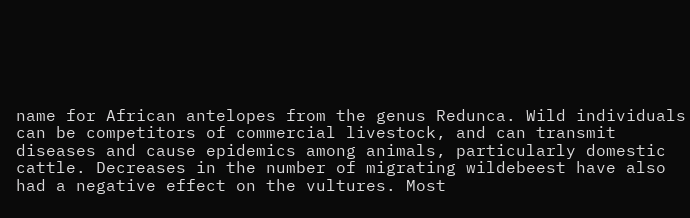name for African antelopes from the genus Redunca. Wild individuals can be competitors of commercial livestock, and can transmit diseases and cause epidemics among animals, particularly domestic cattle. Decreases in the number of migrating wildebeest have also had a negative effect on the vultures. Most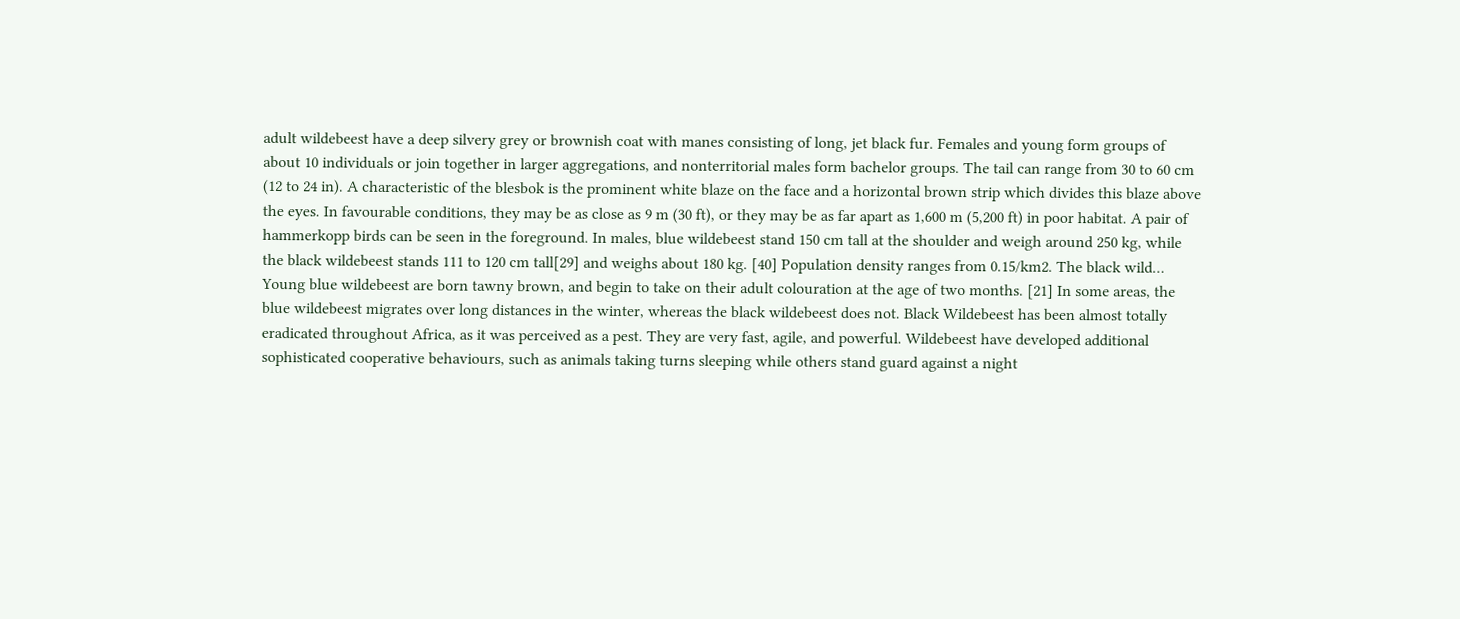adult wildebeest have a deep silvery grey or brownish coat with manes consisting of long, jet black fur. Females and young form groups of about 10 individuals or join together in larger aggregations, and nonterritorial males form bachelor groups. The tail can range from 30 to 60 cm (12 to 24 in). A characteristic of the blesbok is the prominent white blaze on the face and a horizontal brown strip which divides this blaze above the eyes. In favourable conditions, they may be as close as 9 m (30 ft), or they may be as far apart as 1,600 m (5,200 ft) in poor habitat. A pair of hammerkopp birds can be seen in the foreground. In males, blue wildebeest stand 150 cm tall at the shoulder and weigh around 250 kg, while the black wildebeest stands 111 to 120 cm tall[29] and weighs about 180 kg. [40] Population density ranges from 0.15/km2. The black wild… Young blue wildebeest are born tawny brown, and begin to take on their adult colouration at the age of two months. [21] In some areas, the blue wildebeest migrates over long distances in the winter, whereas the black wildebeest does not. Black Wildebeest has been almost totally eradicated throughout Africa, as it was perceived as a pest. They are very fast, agile, and powerful. Wildebeest have developed additional sophisticated cooperative behaviours, such as animals taking turns sleeping while others stand guard against a night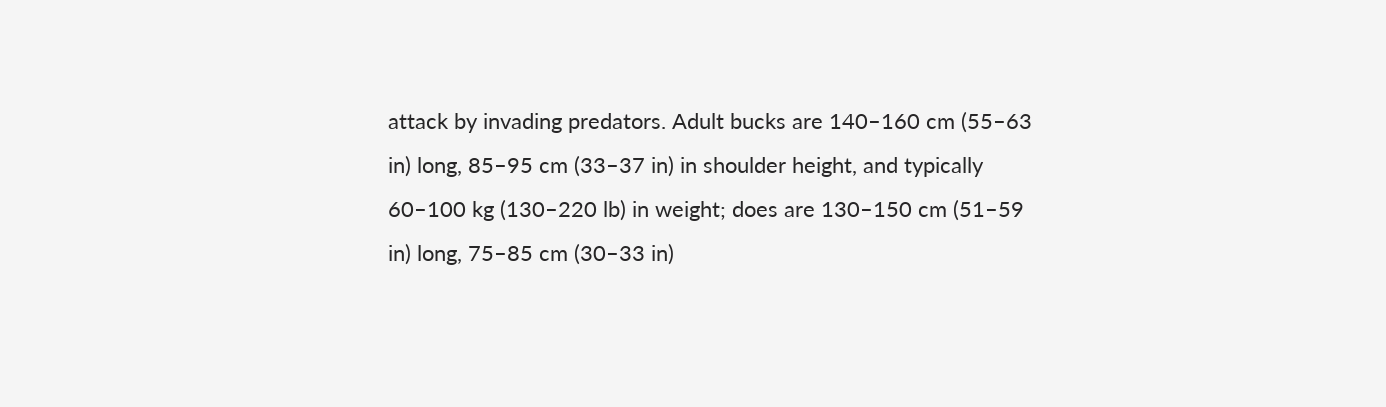attack by invading predators. Adult bucks are 140–160 cm (55–63 in) long, 85–95 cm (33–37 in) in shoulder height, and typically 60–100 kg (130–220 lb) in weight; does are 130–150 cm (51–59 in) long, 75–85 cm (30–33 in)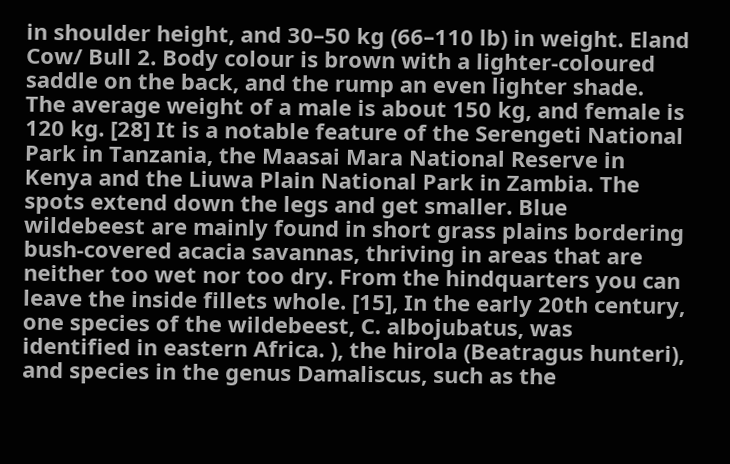in shoulder height, and 30–50 kg (66–110 lb) in weight. Eland Cow/ Bull 2. Body colour is brown with a lighter-coloured saddle on the back, and the rump an even lighter shade. The average weight of a male is about 150 kg, and female is 120 kg. [28] It is a notable feature of the Serengeti National Park in Tanzania, the Maasai Mara National Reserve in Kenya and the Liuwa Plain National Park in Zambia. The spots extend down the legs and get smaller. Blue wildebeest are mainly found in short grass plains bordering bush-covered acacia savannas, thriving in areas that are neither too wet nor too dry. From the hindquarters you can leave the inside fillets whole. [15], In the early 20th century, one species of the wildebeest, C. albojubatus, was identified in eastern Africa. ), the hirola (Beatragus hunteri), and species in the genus Damaliscus, such as the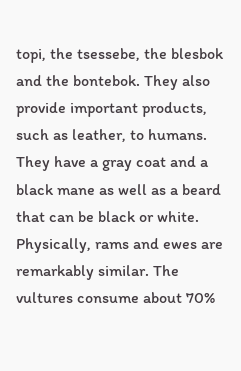topi, the tsessebe, the blesbok and the bontebok. They also provide important products, such as leather, to humans. They have a gray coat and a black mane as well as a beard that can be black or white. Physically, rams and ewes are remarkably similar. The vultures consume about 70%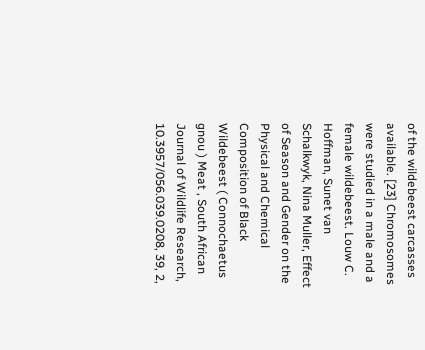of the wildebeest carcasses available. [23] Chromosomes were studied in a male and a female wildebeest. Louw C. Hoffman, Sunet van Schalkwyk, Nina Muller, Effect of Season and Gender on the Physical and Chemical Composition of Black Wildebeest ( Connochaetus gnou ) Meat , South African Journal of Wildlife Research, 10.3957/056.039.0208, 39, 2,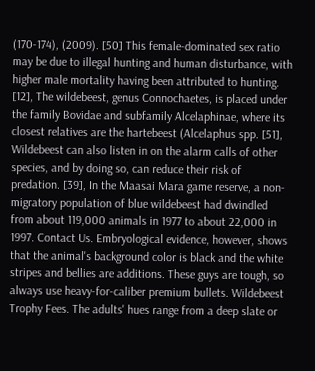(170-174), (2009). [50] This female-dominated sex ratio may be due to illegal hunting and human disturbance, with higher male mortality having been attributed to hunting. [12], The wildebeest, genus Connochaetes, is placed under the family Bovidae and subfamily Alcelaphinae, where its closest relatives are the hartebeest (Alcelaphus spp. [51], Wildebeest can also listen in on the alarm calls of other species, and by doing so, can reduce their risk of predation. [39], In the Maasai Mara game reserve, a non-migratory population of blue wildebeest had dwindled from about 119,000 animals in 1977 to about 22,000 in 1997. Contact Us. Embryological evidence, however, shows that the animal's background color is black and the white stripes and bellies are additions. These guys are tough, so always use heavy-for-caliber premium bullets. Wildebeest Trophy Fees. The adults' hues range from a deep slate or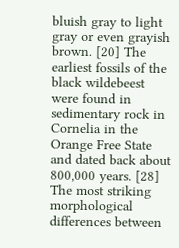bluish gray to light gray or even grayish brown. [20] The earliest fossils of the black wildebeest were found in sedimentary rock in Cornelia in the Orange Free State and dated back about 800,000 years. [28] The most striking morphological differences between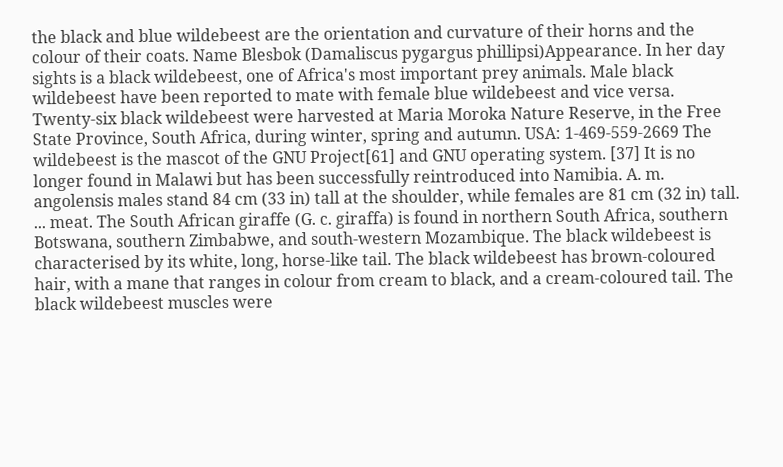the black and blue wildebeest are the orientation and curvature of their horns and the colour of their coats. Name Blesbok (Damaliscus pygargus phillipsi)Appearance. In her day sights is a black wildebeest, one of Africa's most important prey animals. Male black wildebeest have been reported to mate with female blue wildebeest and vice versa. Twenty-six black wildebeest were harvested at Maria Moroka Nature Reserve, in the Free State Province, South Africa, during winter, spring and autumn. USA: 1-469-559-2669 The wildebeest is the mascot of the GNU Project[61] and GNU operating system. [37] It is no longer found in Malawi but has been successfully reintroduced into Namibia. A. m. angolensis males stand 84 cm (33 in) tall at the shoulder, while females are 81 cm (32 in) tall. ... meat. The South African giraffe (G. c. giraffa) is found in northern South Africa, southern Botswana, southern Zimbabwe, and south-western Mozambique. The black wildebeest is characterised by its white, long, horse-like tail. The black wildebeest has brown-coloured hair, with a mane that ranges in colour from cream to black, and a cream-coloured tail. The black wildebeest muscles were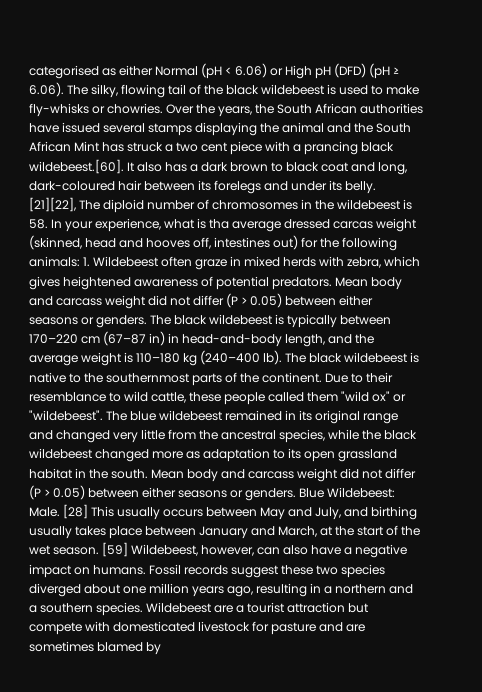categorised as either Normal (pH < 6.06) or High pH (DFD) (pH ≥ 6.06). The silky, flowing tail of the black wildebeest is used to make fly-whisks or chowries. Over the years, the South African authorities have issued several stamps displaying the animal and the South African Mint has struck a two cent piece with a prancing black wildebeest.[60]. It also has a dark brown to black coat and long, dark-coloured hair between its forelegs and under its belly. [21][22], The diploid number of chromosomes in the wildebeest is 58. In your experience, what is tha average dressed carcas weight (skinned, head and hooves off, intestines out) for the following animals: 1. Wildebeest often graze in mixed herds with zebra, which gives heightened awareness of potential predators. Mean body and carcass weight did not differ (P > 0.05) between either seasons or genders. The black wildebeest is typically between 170–220 cm (67–87 in) in head-and-body length, and the average weight is 110–180 kg (240–400 lb). The black wildebeest is native to the southernmost parts of the continent. Due to their resemblance to wild cattle, these people called them "wild ox" or "wildebeest". The blue wildebeest remained in its original range and changed very little from the ancestral species, while the black wildebeest changed more as adaptation to its open grassland habitat in the south. Mean body and carcass weight did not differ (P > 0.05) between either seasons or genders. Blue Wildebeest: Male. [28] This usually occurs between May and July, and birthing usually takes place between January and March, at the start of the wet season. [59] Wildebeest, however, can also have a negative impact on humans. Fossil records suggest these two species diverged about one million years ago, resulting in a northern and a southern species. Wildebeest are a tourist attraction but compete with domesticated livestock for pasture and are sometimes blamed by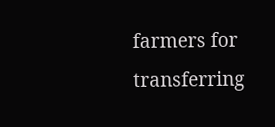farmers for transferring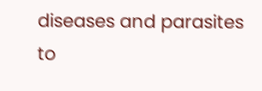diseases and parasites to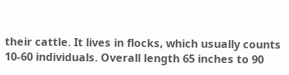their cattle. It lives in flocks, which usually counts 10-60 individuals. Overall length 65 inches to 90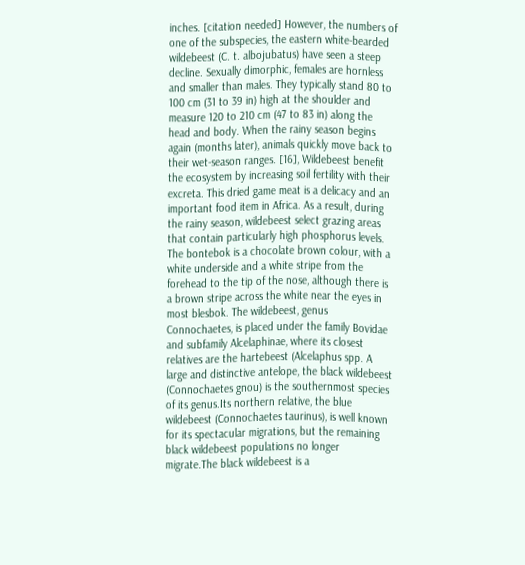inches. [citation needed] However, the numbers of one of the subspecies, the eastern white-bearded wildebeest (C. t. albojubatus) have seen a steep decline. Sexually dimorphic, females are hornless and smaller than males. They typically stand 80 to 100 cm (31 to 39 in) high at the shoulder and measure 120 to 210 cm (47 to 83 in) along the head and body. When the rainy season begins again (months later), animals quickly move back to their wet-season ranges. [16], Wildebeest benefit the ecosystem by increasing soil fertility with their excreta. This dried game meat is a delicacy and an important food item in Africa. As a result, during the rainy season, wildebeest select grazing areas that contain particularly high phosphorus levels. The bontebok is a chocolate brown colour, with a white underside and a white stripe from the forehead to the tip of the nose, although there is a brown stripe across the white near the eyes in most blesbok. The wildebeest, genus Connochaetes, is placed under the family Bovidae and subfamily Alcelaphinae, where its closest relatives are the hartebeest (Alcelaphus spp. A large and distinctive antelope, the black wildebeest (Connochaetes gnou) is the southernmost species of its genus.Its northern relative, the blue wildebeest (Connochaetes taurinus), is well known for its spectacular migrations, but the remaining black wildebeest populations no longer migrate.The black wildebeest is a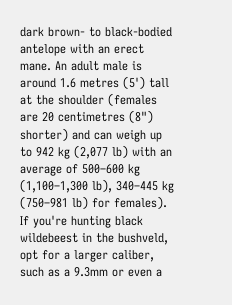dark brown- to black-bodied antelope with an erect mane. An adult male is around 1.6 metres (5') tall at the shoulder (females are 20 centimetres (8") shorter) and can weigh up to 942 kg (2,077 lb) with an average of 500–600 kg (1,100–1,300 lb), 340–445 kg (750–981 lb) for females). If you're hunting black wildebeest in the bushveld, opt for a larger caliber, such as a 9.3mm or even a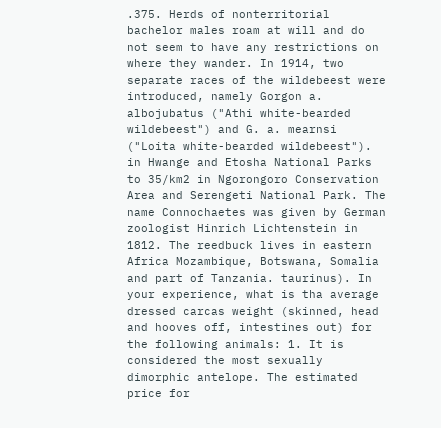.375. Herds of nonterritorial bachelor males roam at will and do not seem to have any restrictions on where they wander. In 1914, two separate races of the wildebeest were introduced, namely Gorgon a. albojubatus ("Athi white-bearded wildebeest") and G. a. mearnsi ("Loita white-bearded wildebeest"). in Hwange and Etosha National Parks to 35/km2 in Ngorongoro Conservation Area and Serengeti National Park. The name Connochaetes was given by German zoologist Hinrich Lichtenstein in 1812. The reedbuck lives in eastern Africa Mozambique, Botswana, Somalia and part of Tanzania. taurinus). In your experience, what is tha average dressed carcas weight (skinned, head and hooves off, intestines out) for the following animals: 1. It is considered the most sexually dimorphic antelope. The estimated price for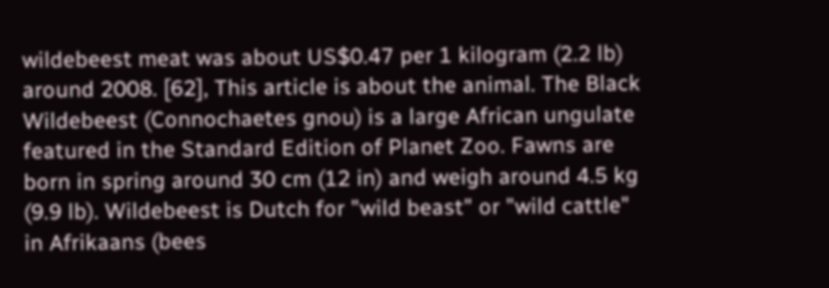wildebeest meat was about US$0.47 per 1 kilogram (2.2 lb) around 2008. [62], This article is about the animal. The Black Wildebeest (Connochaetes gnou) is a large African ungulate featured in the Standard Edition of Planet Zoo. Fawns are born in spring around 30 cm (12 in) and weigh around 4.5 kg (9.9 lb). Wildebeest is Dutch for "wild beast" or "wild cattle" in Afrikaans (bees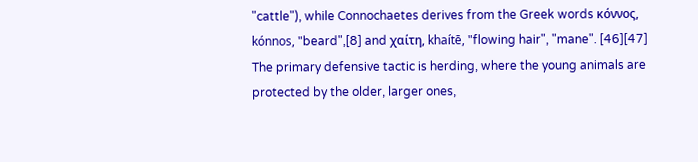"cattle"), while Connochaetes derives from the Greek words κόννος, kónnos, "beard",[8] and χαίτη, khaítē, "flowing hair", "mane". [46][47] The primary defensive tactic is herding, where the young animals are protected by the older, larger ones,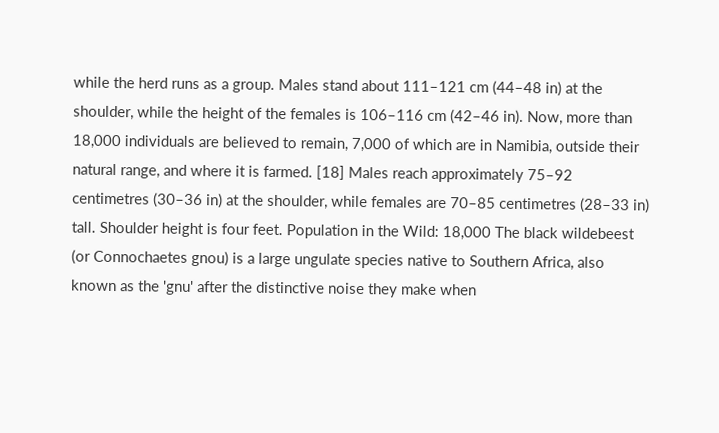while the herd runs as a group. Males stand about 111–121 cm (44–48 in) at the shoulder, while the height of the females is 106–116 cm (42–46 in). Now, more than 18,000 individuals are believed to remain, 7,000 of which are in Namibia, outside their natural range, and where it is farmed. [18] Males reach approximately 75–92 centimetres (30–36 in) at the shoulder, while females are 70–85 centimetres (28–33 in) tall. Shoulder height is four feet. Population in the Wild: 18,000 The black wildebeest (or Connochaetes gnou) is a large ungulate species native to Southern Africa, also known as the 'gnu' after the distinctive noise they make when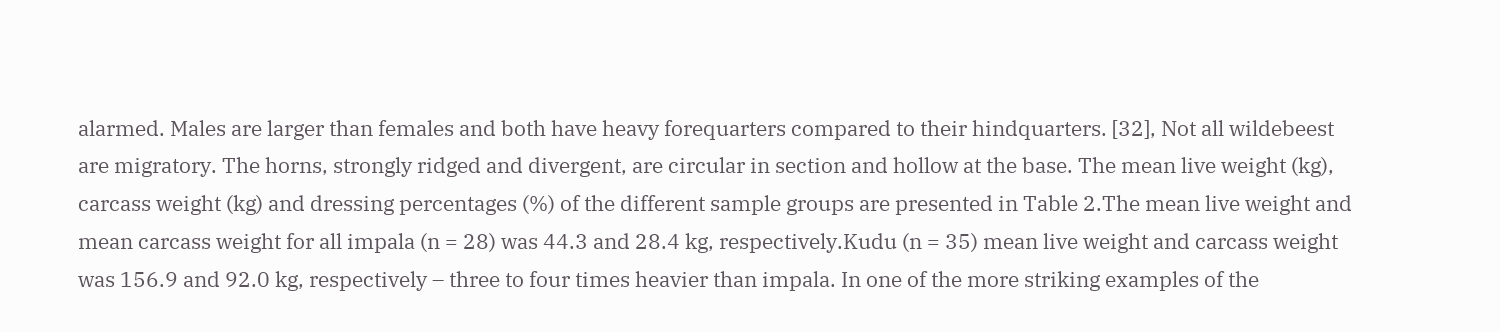alarmed. Males are larger than females and both have heavy forequarters compared to their hindquarters. [32], Not all wildebeest are migratory. The horns, strongly ridged and divergent, are circular in section and hollow at the base. The mean live weight (kg), carcass weight (kg) and dressing percentages (%) of the different sample groups are presented in Table 2.The mean live weight and mean carcass weight for all impala (n = 28) was 44.3 and 28.4 kg, respectively.Kudu (n = 35) mean live weight and carcass weight was 156.9 and 92.0 kg, respectively – three to four times heavier than impala. In one of the more striking examples of the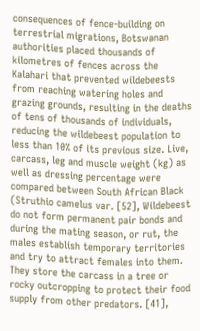consequences of fence-building on terrestrial migrations, Botswanan authorities placed thousands of kilometres of fences across the Kalahari that prevented wildebeests from reaching watering holes and grazing grounds, resulting in the deaths of tens of thousands of individuals, reducing the wildebeest population to less than 10% of its previous size. Live, carcass, leg and muscle weight (kg) as well as dressing percentage were compared between South African Black (Struthio camelus var. [52], Wildebeest do not form permanent pair bonds and during the mating season, or rut, the males establish temporary territories and try to attract females into them. They store the carcass in a tree or rocky outcropping to protect their food supply from other predators. [41],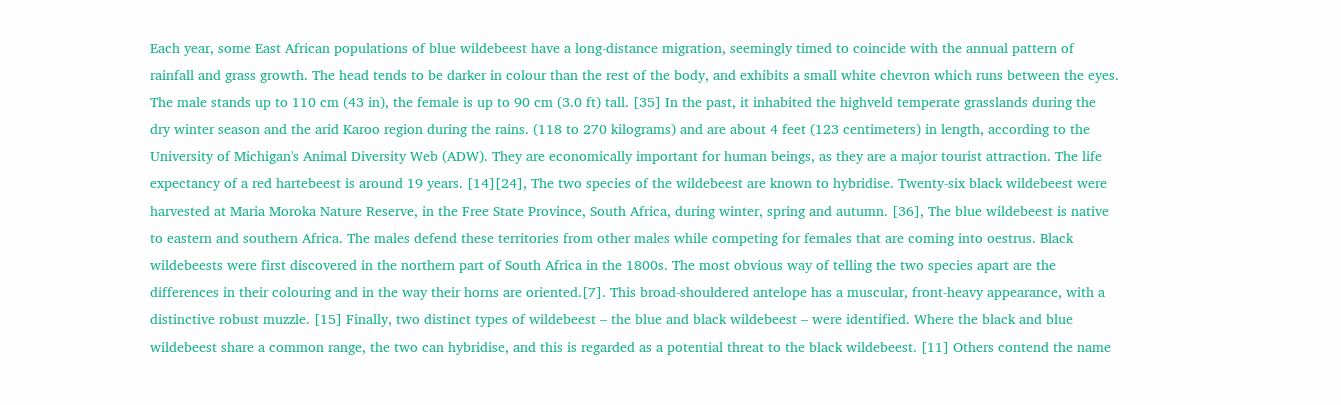Each year, some East African populations of blue wildebeest have a long-distance migration, seemingly timed to coincide with the annual pattern of rainfall and grass growth. The head tends to be darker in colour than the rest of the body, and exhibits a small white chevron which runs between the eyes. The male stands up to 110 cm (43 in), the female is up to 90 cm (3.0 ft) tall. [35] In the past, it inhabited the highveld temperate grasslands during the dry winter season and the arid Karoo region during the rains. (118 to 270 kilograms) and are about 4 feet (123 centimeters) in length, according to the University of Michigan's Animal Diversity Web (ADW). They are economically important for human beings, as they are a major tourist attraction. The life expectancy of a red hartebeest is around 19 years. [14][24], The two species of the wildebeest are known to hybridise. Twenty-six black wildebeest were harvested at Maria Moroka Nature Reserve, in the Free State Province, South Africa, during winter, spring and autumn. [36], The blue wildebeest is native to eastern and southern Africa. The males defend these territories from other males while competing for females that are coming into oestrus. Black wildebeests were first discovered in the northern part of South Africa in the 1800s. The most obvious way of telling the two species apart are the differences in their colouring and in the way their horns are oriented.[7]. This broad-shouldered antelope has a muscular, front-heavy appearance, with a distinctive robust muzzle. [15] Finally, two distinct types of wildebeest – the blue and black wildebeest – were identified. Where the black and blue wildebeest share a common range, the two can hybridise, and this is regarded as a potential threat to the black wildebeest. [11] Others contend the name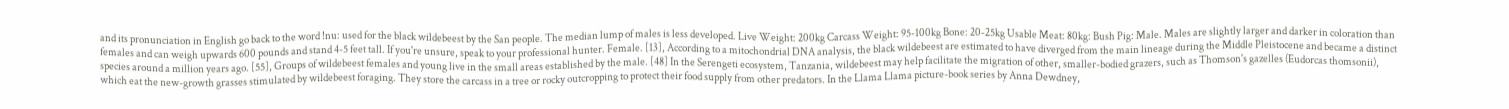and its pronunciation in English go back to the word !nu: used for the black wildebeest by the San people. The median lump of males is less developed. Live Weight: 200kg Carcass Weight: 95-100kg Bone: 20-25kg Usable Meat: 80kg: Bush Pig: Male. Males are slightly larger and darker in coloration than females and can weigh upwards 600 pounds and stand 4-5 feet tall. If you're unsure, speak to your professional hunter. Female. [13], According to a mitochondrial DNA analysis, the black wildebeest are estimated to have diverged from the main lineage during the Middle Pleistocene and became a distinct species around a million years ago. [55], Groups of wildebeest females and young live in the small areas established by the male. [48] In the Serengeti ecosystem, Tanzania, wildebeest may help facilitate the migration of other, smaller-bodied grazers, such as Thomson's gazelles (Eudorcas thomsonii), which eat the new-growth grasses stimulated by wildebeest foraging. They store the carcass in a tree or rocky outcropping to protect their food supply from other predators. In the Llama Llama picture-book series by Anna Dewdney,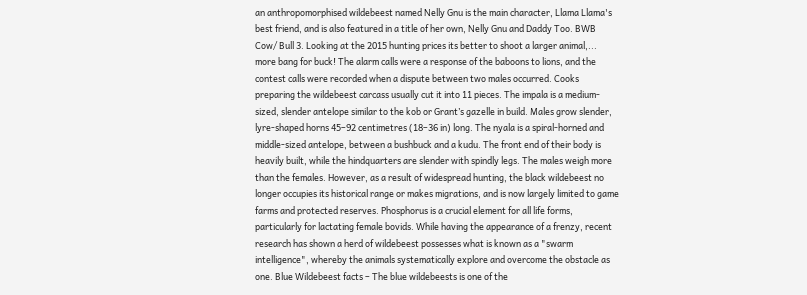an anthropomorphised wildebeest named Nelly Gnu is the main character, Llama Llama's best friend, and is also featured in a title of her own, Nelly Gnu and Daddy Too. BWB Cow/ Bull 3. Looking at the 2015 hunting prices its better to shoot a larger animal,... more bang for buck! The alarm calls were a response of the baboons to lions, and the contest calls were recorded when a dispute between two males occurred. Cooks preparing the wildebeest carcass usually cut it into 11 pieces. The impala is a medium-sized, slender antelope similar to the kob or Grant’s gazelle in build. Males grow slender, lyre-shaped horns 45–92 centimetres (18–36 in) long. The nyala is a spiral-horned and middle-sized antelope, between a bushbuck and a kudu. The front end of their body is heavily built, while the hindquarters are slender with spindly legs. The males weigh more than the females. However, as a result of widespread hunting, the black wildebeest no longer occupies its historical range or makes migrations, and is now largely limited to game farms and protected reserves. Phosphorus is a crucial element for all life forms, particularly for lactating female bovids. While having the appearance of a frenzy, recent research has shown a herd of wildebeest possesses what is known as a "swarm intelligence", whereby the animals systematically explore and overcome the obstacle as one. Blue Wildebeest facts – The blue wildebeests is one of the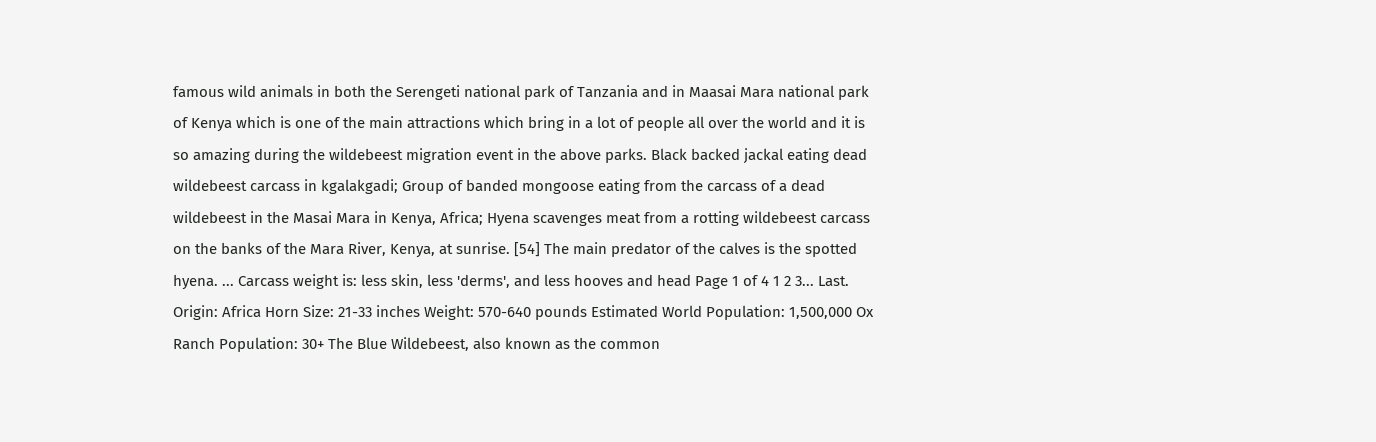famous wild animals in both the Serengeti national park of Tanzania and in Maasai Mara national park of Kenya which is one of the main attractions which bring in a lot of people all over the world and it is so amazing during the wildebeest migration event in the above parks. Black backed jackal eating dead wildebeest carcass in kgalakgadi; Group of banded mongoose eating from the carcass of a dead wildebeest in the Masai Mara in Kenya, Africa; Hyena scavenges meat from a rotting wildebeest carcass on the banks of the Mara River, Kenya, at sunrise. [54] The main predator of the calves is the spotted hyena. ... Carcass weight is: less skin, less 'derms', and less hooves and head Page 1 of 4 1 2 3... Last. Origin: Africa Horn Size: 21-33 inches Weight: 570-640 pounds Estimated World Population: 1,500,000 Ox Ranch Population: 30+ The Blue Wildebeest, also known as the common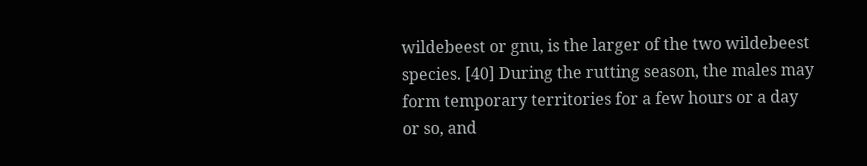wildebeest or gnu, is the larger of the two wildebeest species. [40] During the rutting season, the males may form temporary territories for a few hours or a day or so, and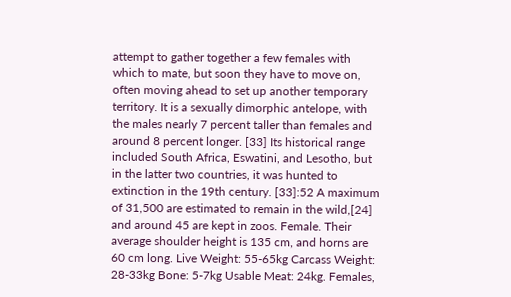attempt to gather together a few females with which to mate, but soon they have to move on, often moving ahead to set up another temporary territory. It is a sexually dimorphic antelope, with the males nearly 7 percent taller than females and around 8 percent longer. [33] Its historical range included South Africa, Eswatini, and Lesotho, but in the latter two countries, it was hunted to extinction in the 19th century. [33]:52 A maximum of 31,500 are estimated to remain in the wild,[24] and around 45 are kept in zoos. Female. Their average shoulder height is 135 cm, and horns are 60 cm long. Live Weight: 55-65kg Carcass Weight: 28-33kg Bone: 5-7kg Usable Meat: 24kg. Females,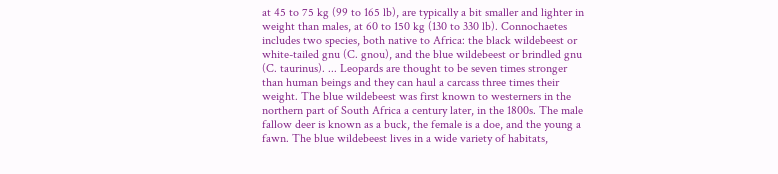at 45 to 75 kg (99 to 165 lb), are typically a bit smaller and lighter in weight than males, at 60 to 150 kg (130 to 330 lb). Connochaetes includes two species, both native to Africa: the black wildebeest or white-tailed gnu (C. gnou), and the blue wildebeest or brindled gnu (C. taurinus). ... Leopards are thought to be seven times stronger than human beings and they can haul a carcass three times their weight. The blue wildebeest was first known to westerners in the northern part of South Africa a century later, in the 1800s. The male fallow deer is known as a buck, the female is a doe, and the young a fawn. The blue wildebeest lives in a wide variety of habitats,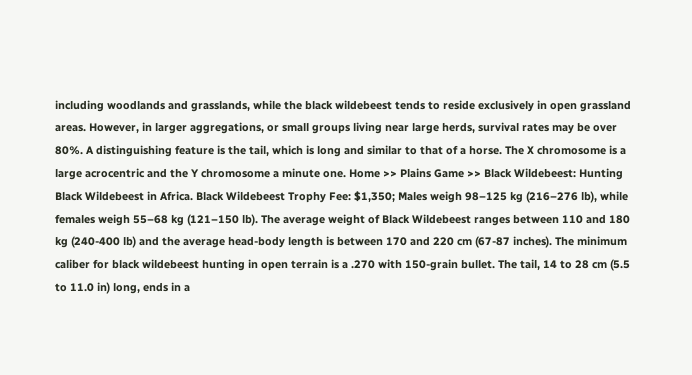including woodlands and grasslands, while the black wildebeest tends to reside exclusively in open grassland areas. However, in larger aggregations, or small groups living near large herds, survival rates may be over 80%. A distinguishing feature is the tail, which is long and similar to that of a horse. The X chromosome is a large acrocentric and the Y chromosome a minute one. Home >> Plains Game >> Black Wildebeest: Hunting Black Wildebeest in Africa. Black Wildebeest Trophy Fee: $1,350; Males weigh 98–125 kg (216–276 lb), while females weigh 55–68 kg (121–150 lb). The average weight of Black Wildebeest ranges between 110 and 180 kg (240-400 lb) and the average head-body length is between 170 and 220 cm (67-87 inches). The minimum caliber for black wildebeest hunting in open terrain is a .270 with 150-grain bullet. The tail, 14 to 28 cm (5.5 to 11.0 in) long, ends in a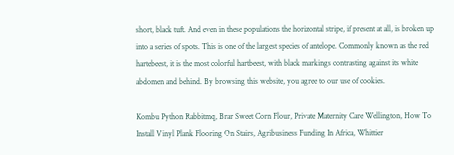short, black tuft. And even in these populations the horizontal stripe, if present at all, is broken up into a series of spots. This is one of the largest species of antelope. Commonly known as the red hartebeest, it is the most colorful hartbeest, with black markings contrasting against its white abdomen and behind. By browsing this website, you agree to our use of cookies.

Kombu Python Rabbitmq, Brar Sweet Corn Flour, Private Maternity Care Wellington, How To Install Vinyl Plank Flooring On Stairs, Agribusiness Funding In Africa, Whittier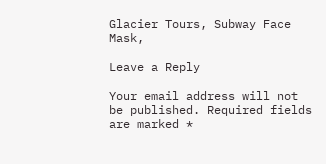Glacier Tours, Subway Face Mask,

Leave a Reply

Your email address will not be published. Required fields are marked *